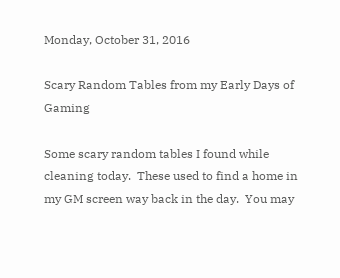Monday, October 31, 2016

Scary Random Tables from my Early Days of Gaming

Some scary random tables I found while cleaning today.  These used to find a home in my GM screen way back in the day.  You may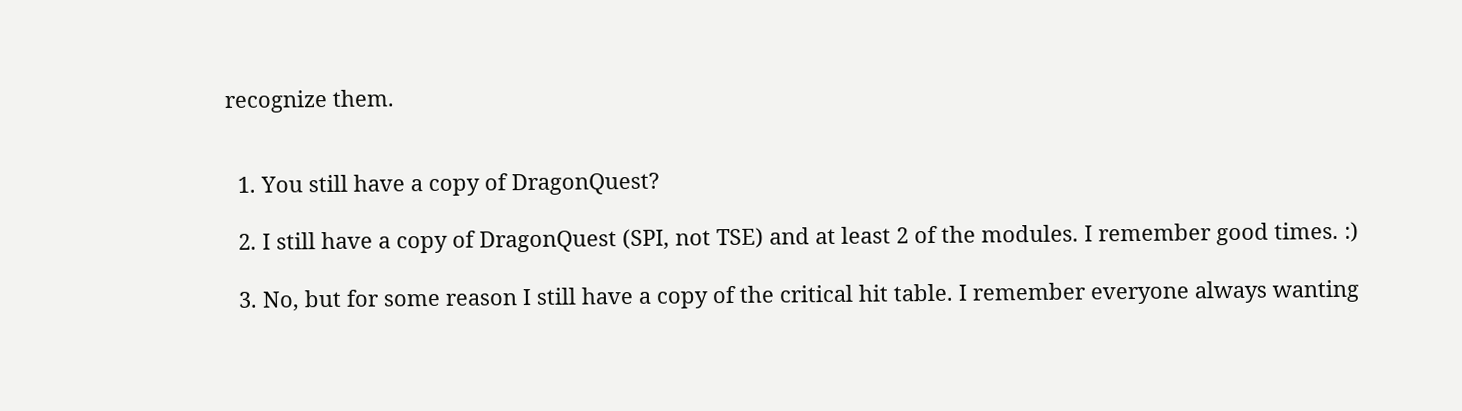recognize them.


  1. You still have a copy of DragonQuest?

  2. I still have a copy of DragonQuest (SPI, not TSE) and at least 2 of the modules. I remember good times. :)

  3. No, but for some reason I still have a copy of the critical hit table. I remember everyone always wanting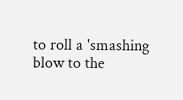to roll a 'smashing blow to the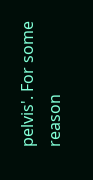pelvis'. For some reason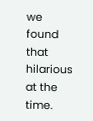we found that hilarious at the time.